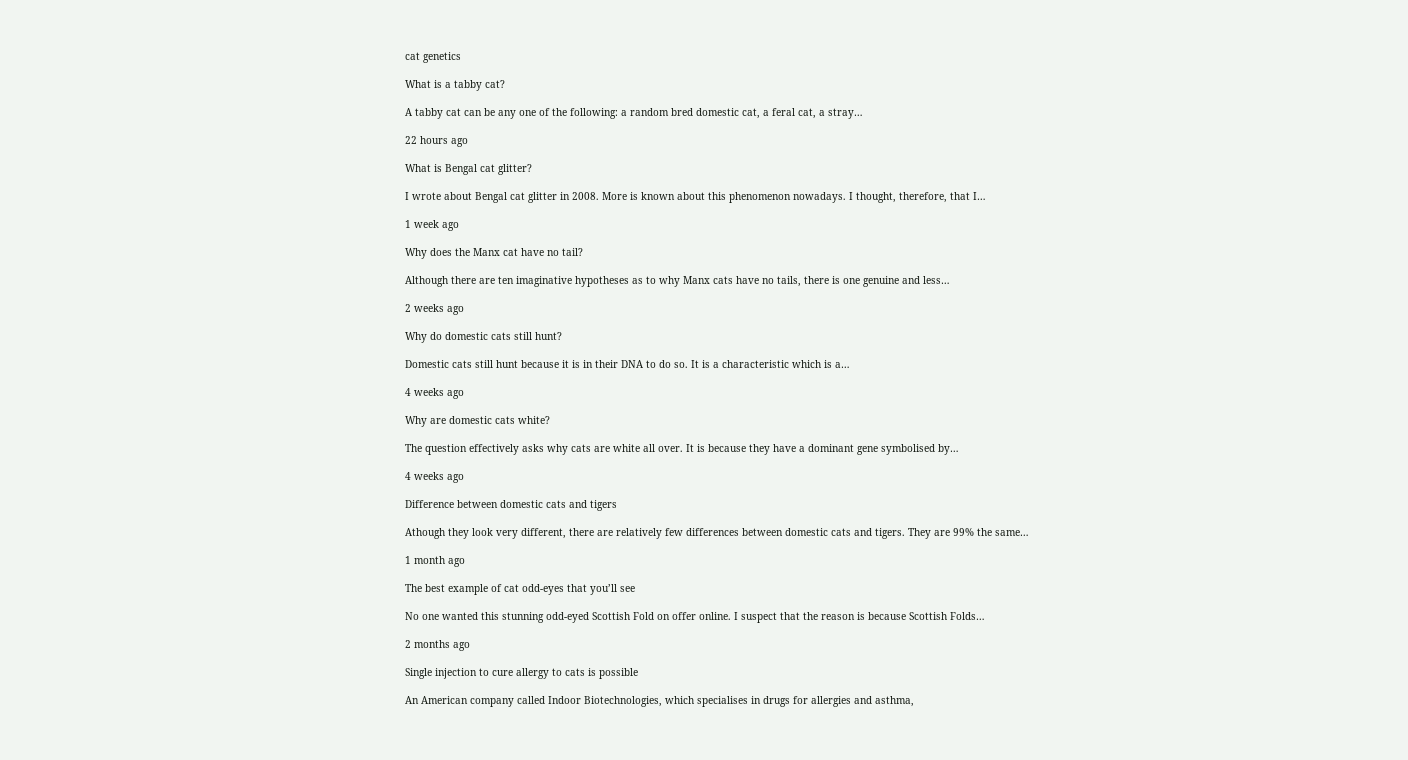cat genetics

What is a tabby cat?

A tabby cat can be any one of the following: a random bred domestic cat, a feral cat, a stray…

22 hours ago

What is Bengal cat glitter?

I wrote about Bengal cat glitter in 2008. More is known about this phenomenon nowadays. I thought, therefore, that I…

1 week ago

Why does the Manx cat have no tail?

Although there are ten imaginative hypotheses as to why Manx cats have no tails, there is one genuine and less…

2 weeks ago

Why do domestic cats still hunt?

Domestic cats still hunt because it is in their DNA to do so. It is a characteristic which is a…

4 weeks ago

Why are domestic cats white?

The question effectively asks why cats are white all over. It is because they have a dominant gene symbolised by…

4 weeks ago

Difference between domestic cats and tigers

Athough they look very different, there are relatively few differences between domestic cats and tigers. They are 99% the same…

1 month ago

The best example of cat odd-eyes that you’ll see

No one wanted this stunning odd-eyed Scottish Fold on offer online. I suspect that the reason is because Scottish Folds…

2 months ago

Single injection to cure allergy to cats is possible

An American company called Indoor Biotechnologies, which specialises in drugs for allergies and asthma,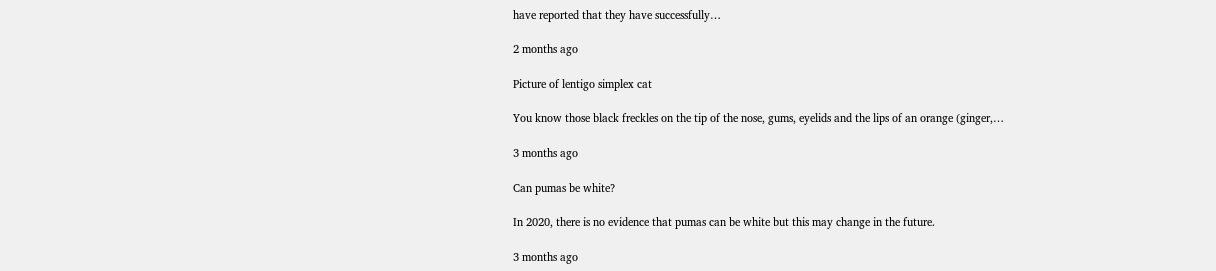have reported that they have successfully…

2 months ago

Picture of lentigo simplex cat

You know those black freckles on the tip of the nose, gums, eyelids and the lips of an orange (ginger,…

3 months ago

Can pumas be white?

In 2020, there is no evidence that pumas can be white but this may change in the future.

3 months ago